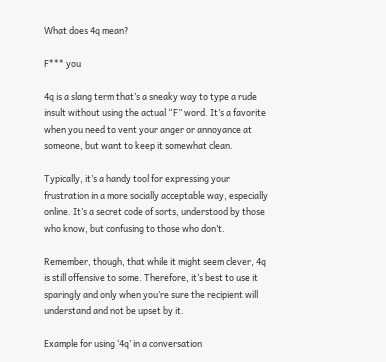What does 4q mean?

F*** you

4q is a slang term that’s a sneaky way to type a rude insult without using the actual “F” word. It’s a favorite when you need to vent your anger or annoyance at someone, but want to keep it somewhat clean.

Typically, it’s a handy tool for expressing your frustration in a more socially acceptable way, especially online. It’s a secret code of sorts, understood by those who know, but confusing to those who don’t.

Remember, though, that while it might seem clever, 4q is still offensive to some. Therefore, it’s best to use it sparingly and only when you’re sure the recipient will understand and not be upset by it.

Example for using ‘4q’ in a conversation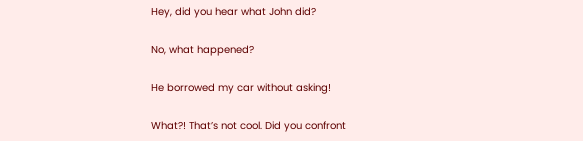Hey, did you hear what John did?

No, what happened?

He borrowed my car without asking!

What?! That’s not cool. Did you confront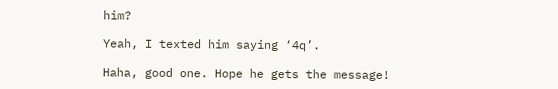him?

Yeah, I texted him saying ‘4q’.

Haha, good one. Hope he gets the message!